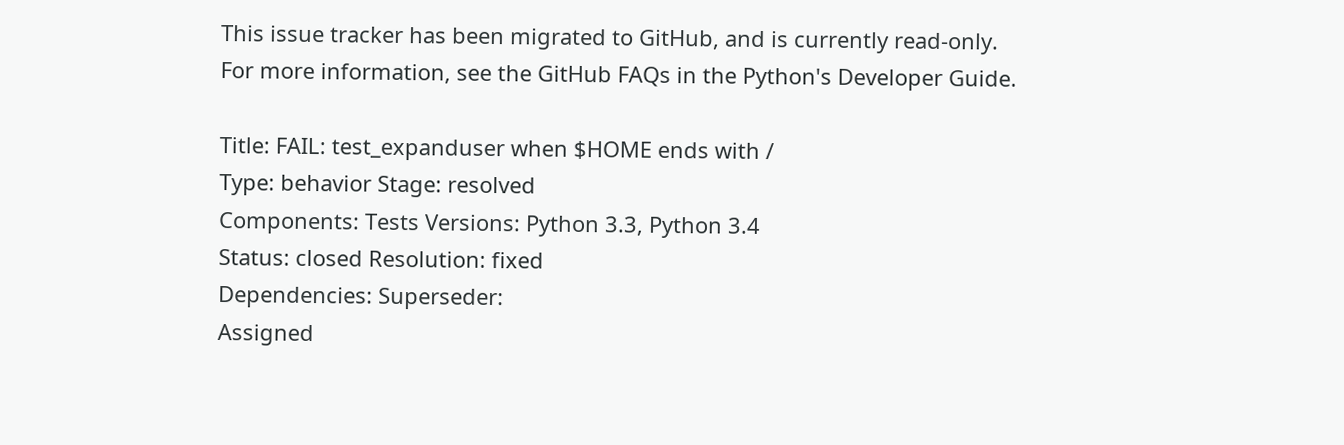This issue tracker has been migrated to GitHub, and is currently read-only.
For more information, see the GitHub FAQs in the Python's Developer Guide.

Title: FAIL: test_expanduser when $HOME ends with /
Type: behavior Stage: resolved
Components: Tests Versions: Python 3.3, Python 3.4
Status: closed Resolution: fixed
Dependencies: Superseder:
Assigned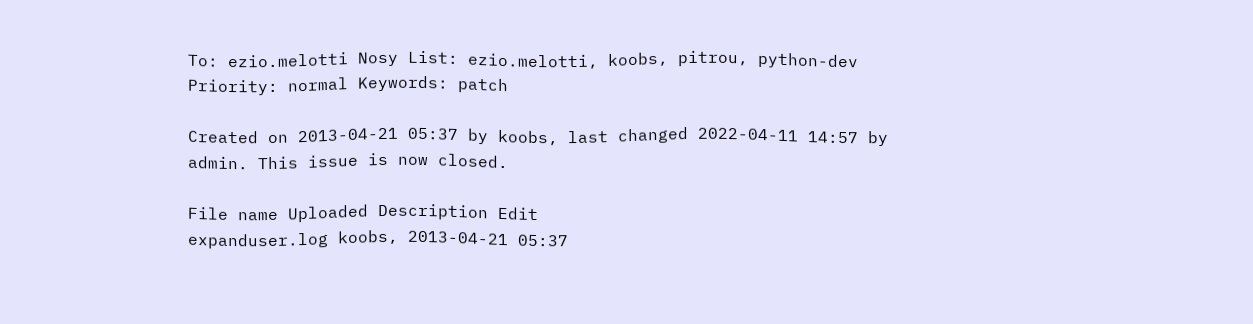To: ezio.melotti Nosy List: ezio.melotti, koobs, pitrou, python-dev
Priority: normal Keywords: patch

Created on 2013-04-21 05:37 by koobs, last changed 2022-04-11 14:57 by admin. This issue is now closed.

File name Uploaded Description Edit
expanduser.log koobs, 2013-04-21 05:37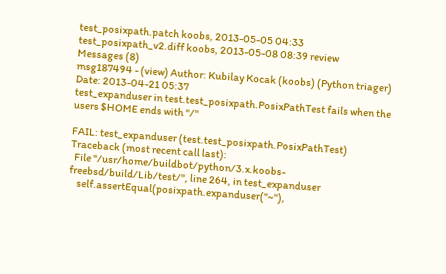test_posixpath.patch koobs, 2013-05-05 04:33
test_posixpath_v2.diff koobs, 2013-05-08 08:39 review
Messages (8)
msg187494 - (view) Author: Kubilay Kocak (koobs) (Python triager) Date: 2013-04-21 05:37
test_expanduser in test.test_posixpath.PosixPathTest fails when the users $HOME ends with "/"

FAIL: test_expanduser (test.test_posixpath.PosixPathTest)
Traceback (most recent call last):
  File "/usr/home/buildbot/python/3.x.koobs-freebsd/build/Lib/test/", line 264, in test_expanduser
    self.assertEqual(posixpath.expanduser("~"),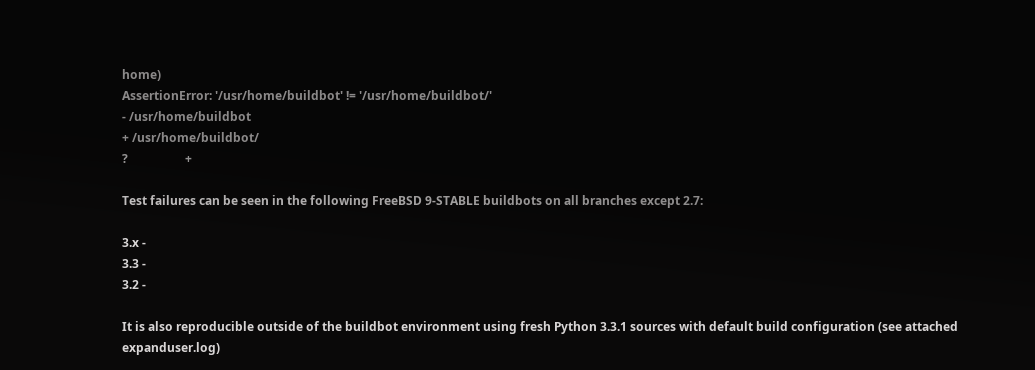home)
AssertionError: '/usr/home/buildbot' != '/usr/home/buildbot/'
- /usr/home/buildbot
+ /usr/home/buildbot/
?                   +

Test failures can be seen in the following FreeBSD 9-STABLE buildbots on all branches except 2.7:

3.x -
3.3 -
3.2 -

It is also reproducible outside of the buildbot environment using fresh Python 3.3.1 sources with default build configuration (see attached expanduser.log)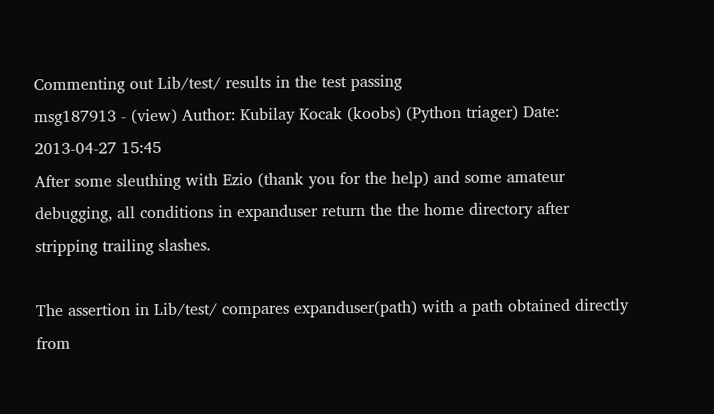Commenting out Lib/test/ results in the test passing
msg187913 - (view) Author: Kubilay Kocak (koobs) (Python triager) Date: 2013-04-27 15:45
After some sleuthing with Ezio (thank you for the help) and some amateur debugging, all conditions in expanduser return the the home directory after stripping trailing slashes.

The assertion in Lib/test/ compares expanduser(path) with a path obtained directly from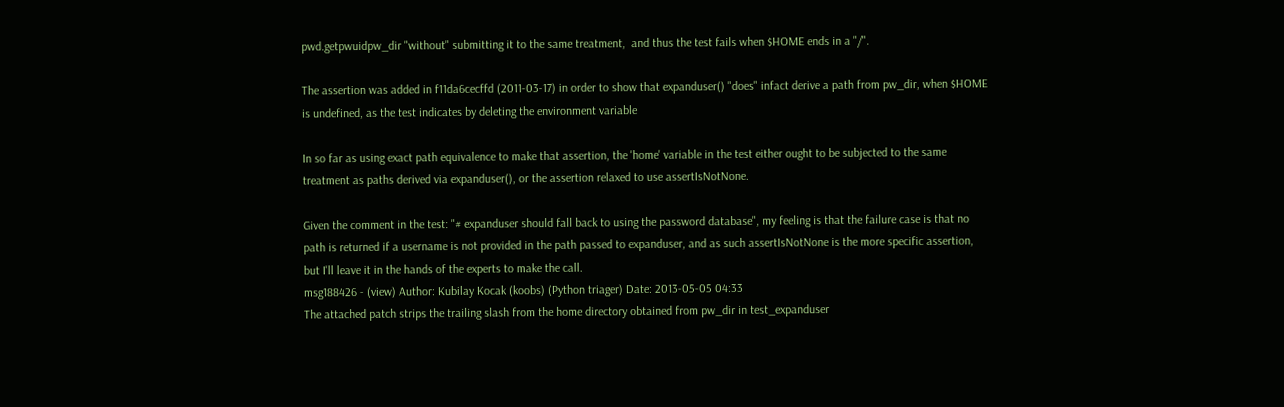pwd.getpwuidpw_dir "without" submitting it to the same treatment,  and thus the test fails when $HOME ends in a "/".

The assertion was added in f11da6cecffd (2011-03-17) in order to show that expanduser() "does" infact derive a path from pw_dir, when $HOME is undefined, as the test indicates by deleting the environment variable

In so far as using exact path equivalence to make that assertion, the 'home' variable in the test either ought to be subjected to the same treatment as paths derived via expanduser(), or the assertion relaxed to use assertIsNotNone.

Given the comment in the test: "# expanduser should fall back to using the password database", my feeling is that the failure case is that no path is returned if a username is not provided in the path passed to expanduser, and as such assertIsNotNone is the more specific assertion, but I'll leave it in the hands of the experts to make the call.
msg188426 - (view) Author: Kubilay Kocak (koobs) (Python triager) Date: 2013-05-05 04:33
The attached patch strips the trailing slash from the home directory obtained from pw_dir in test_expanduser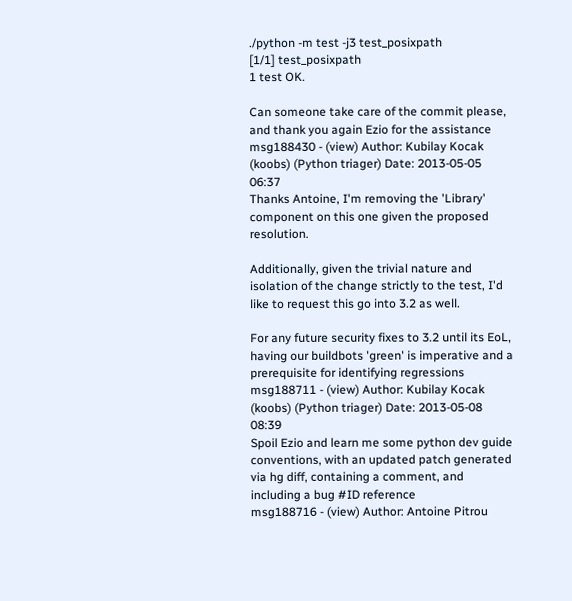./python -m test -j3 test_posixpath
[1/1] test_posixpath
1 test OK.

Can someone take care of the commit please, and thank you again Ezio for the assistance
msg188430 - (view) Author: Kubilay Kocak (koobs) (Python triager) Date: 2013-05-05 06:37
Thanks Antoine, I'm removing the 'Library' component on this one given the proposed resolution.

Additionally, given the trivial nature and isolation of the change strictly to the test, I'd like to request this go into 3.2 as well.

For any future security fixes to 3.2 until its EoL, having our buildbots 'green' is imperative and a prerequisite for identifying regressions
msg188711 - (view) Author: Kubilay Kocak (koobs) (Python triager) Date: 2013-05-08 08:39
Spoil Ezio and learn me some python dev guide conventions, with an updated patch generated via hg diff, containing a comment, and including a bug #ID reference
msg188716 - (view) Author: Antoine Pitrou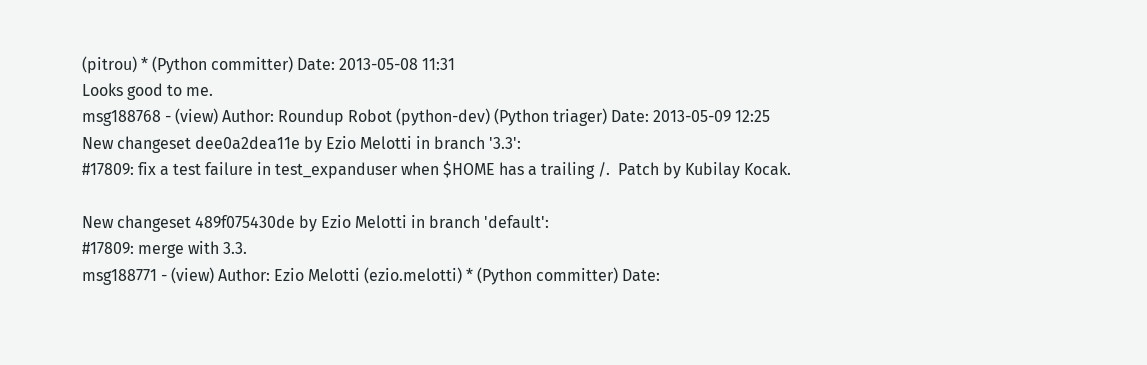(pitrou) * (Python committer) Date: 2013-05-08 11:31
Looks good to me.
msg188768 - (view) Author: Roundup Robot (python-dev) (Python triager) Date: 2013-05-09 12:25
New changeset dee0a2dea11e by Ezio Melotti in branch '3.3':
#17809: fix a test failure in test_expanduser when $HOME has a trailing /.  Patch by Kubilay Kocak.

New changeset 489f075430de by Ezio Melotti in branch 'default':
#17809: merge with 3.3.
msg188771 - (view) Author: Ezio Melotti (ezio.melotti) * (Python committer) Date: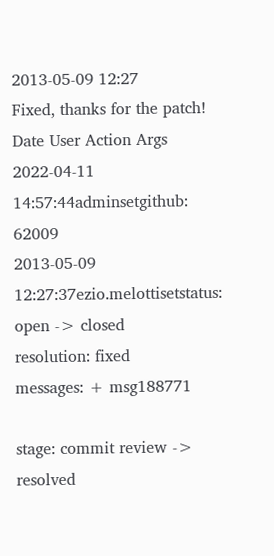2013-05-09 12:27
Fixed, thanks for the patch!
Date User Action Args
2022-04-11 14:57:44adminsetgithub: 62009
2013-05-09 12:27:37ezio.melottisetstatus: open -> closed
resolution: fixed
messages: + msg188771

stage: commit review -> resolved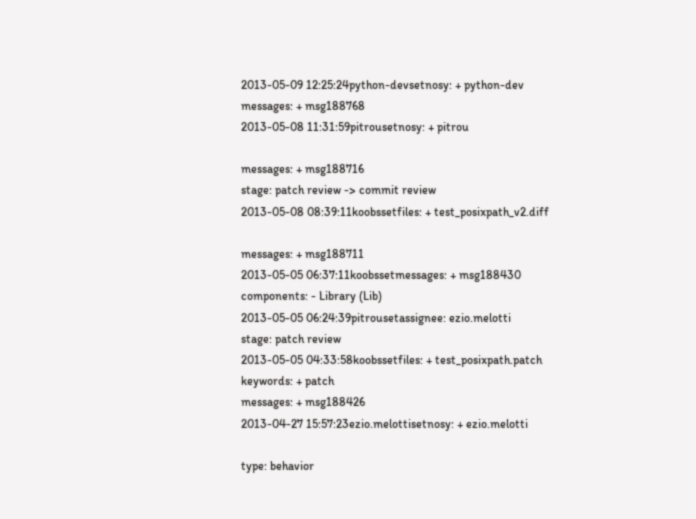2013-05-09 12:25:24python-devsetnosy: + python-dev
messages: + msg188768
2013-05-08 11:31:59pitrousetnosy: + pitrou

messages: + msg188716
stage: patch review -> commit review
2013-05-08 08:39:11koobssetfiles: + test_posixpath_v2.diff

messages: + msg188711
2013-05-05 06:37:11koobssetmessages: + msg188430
components: - Library (Lib)
2013-05-05 06:24:39pitrousetassignee: ezio.melotti
stage: patch review
2013-05-05 04:33:58koobssetfiles: + test_posixpath.patch
keywords: + patch
messages: + msg188426
2013-04-27 15:57:23ezio.melottisetnosy: + ezio.melotti

type: behavior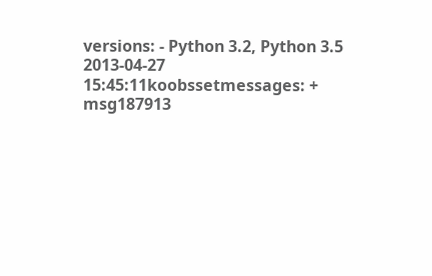versions: - Python 3.2, Python 3.5
2013-04-27 15:45:11koobssetmessages: + msg187913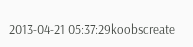2013-04-21 05:37:29koobscreate